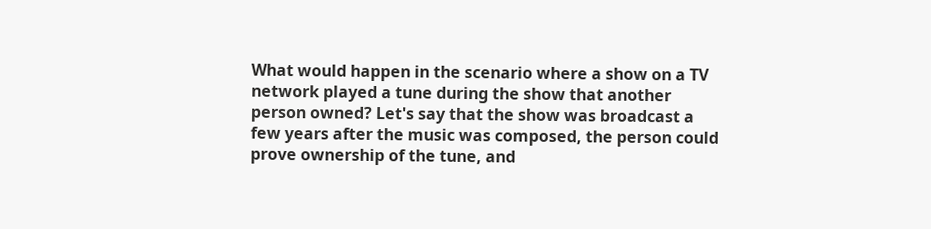What would happen in the scenario where a show on a TV network played a tune during the show that another person owned? Let's say that the show was broadcast a few years after the music was composed, the person could prove ownership of the tune, and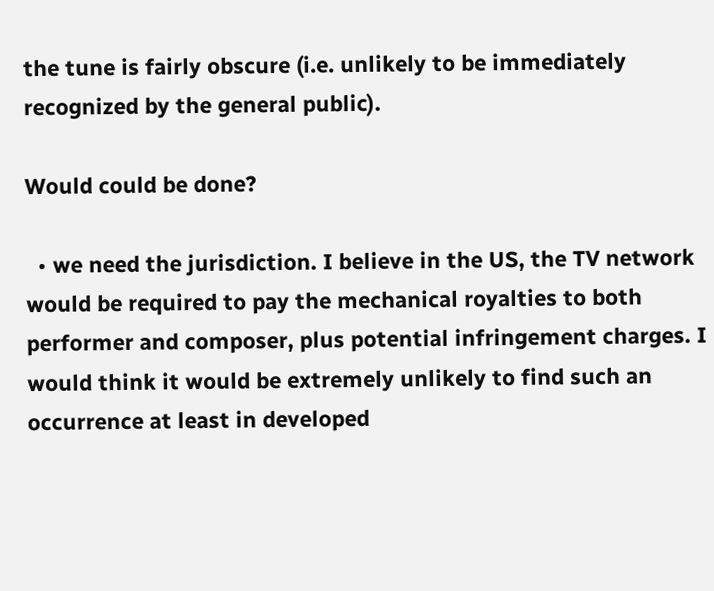the tune is fairly obscure (i.e. unlikely to be immediately recognized by the general public).

Would could be done?

  • we need the jurisdiction. I believe in the US, the TV network would be required to pay the mechanical royalties to both performer and composer, plus potential infringement charges. I would think it would be extremely unlikely to find such an occurrence at least in developed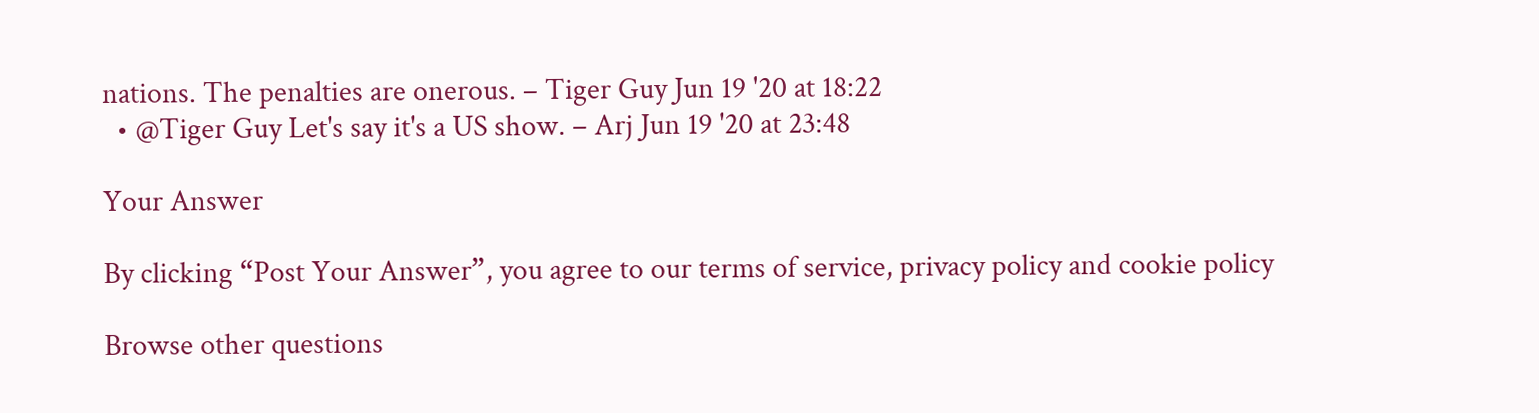nations. The penalties are onerous. – Tiger Guy Jun 19 '20 at 18:22
  • @Tiger Guy Let's say it's a US show. – Arj Jun 19 '20 at 23:48

Your Answer

By clicking “Post Your Answer”, you agree to our terms of service, privacy policy and cookie policy

Browse other questions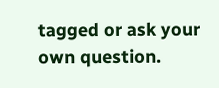tagged or ask your own question.